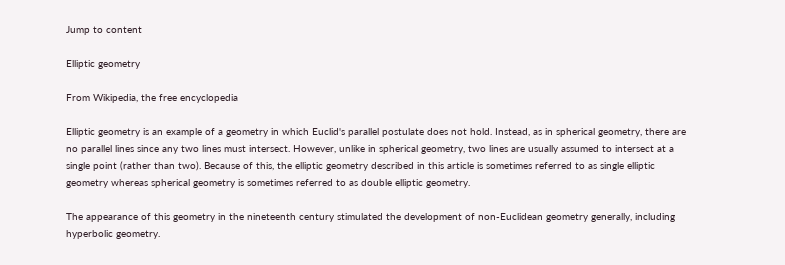Jump to content

Elliptic geometry

From Wikipedia, the free encyclopedia

Elliptic geometry is an example of a geometry in which Euclid's parallel postulate does not hold. Instead, as in spherical geometry, there are no parallel lines since any two lines must intersect. However, unlike in spherical geometry, two lines are usually assumed to intersect at a single point (rather than two). Because of this, the elliptic geometry described in this article is sometimes referred to as single elliptic geometry whereas spherical geometry is sometimes referred to as double elliptic geometry.

The appearance of this geometry in the nineteenth century stimulated the development of non-Euclidean geometry generally, including hyperbolic geometry.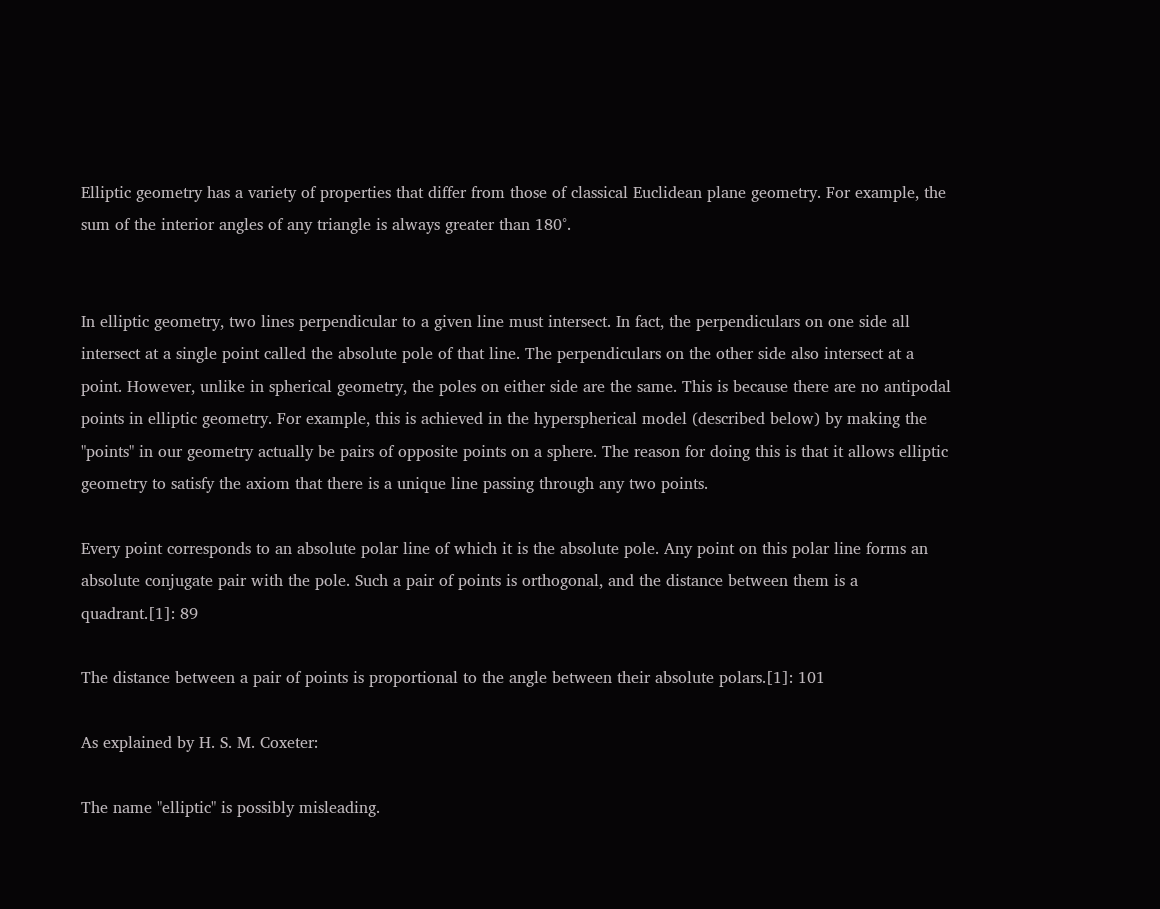Elliptic geometry has a variety of properties that differ from those of classical Euclidean plane geometry. For example, the sum of the interior angles of any triangle is always greater than 180°.


In elliptic geometry, two lines perpendicular to a given line must intersect. In fact, the perpendiculars on one side all intersect at a single point called the absolute pole of that line. The perpendiculars on the other side also intersect at a point. However, unlike in spherical geometry, the poles on either side are the same. This is because there are no antipodal points in elliptic geometry. For example, this is achieved in the hyperspherical model (described below) by making the "points" in our geometry actually be pairs of opposite points on a sphere. The reason for doing this is that it allows elliptic geometry to satisfy the axiom that there is a unique line passing through any two points.

Every point corresponds to an absolute polar line of which it is the absolute pole. Any point on this polar line forms an absolute conjugate pair with the pole. Such a pair of points is orthogonal, and the distance between them is a quadrant.[1]: 89

The distance between a pair of points is proportional to the angle between their absolute polars.[1]: 101

As explained by H. S. M. Coxeter:

The name "elliptic" is possibly misleading.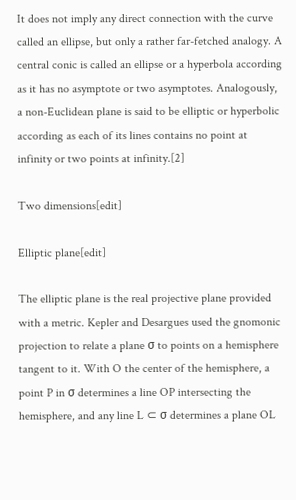It does not imply any direct connection with the curve called an ellipse, but only a rather far-fetched analogy. A central conic is called an ellipse or a hyperbola according as it has no asymptote or two asymptotes. Analogously, a non-Euclidean plane is said to be elliptic or hyperbolic according as each of its lines contains no point at infinity or two points at infinity.[2]

Two dimensions[edit]

Elliptic plane[edit]

The elliptic plane is the real projective plane provided with a metric. Kepler and Desargues used the gnomonic projection to relate a plane σ to points on a hemisphere tangent to it. With O the center of the hemisphere, a point P in σ determines a line OP intersecting the hemisphere, and any line L ⊂ σ determines a plane OL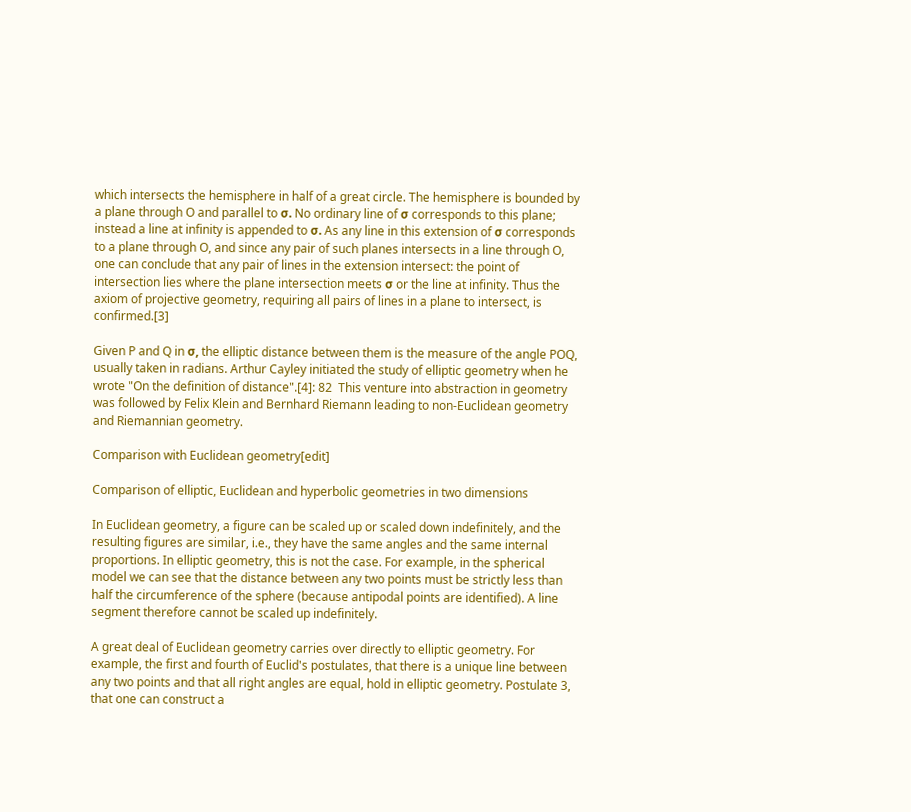which intersects the hemisphere in half of a great circle. The hemisphere is bounded by a plane through O and parallel to σ. No ordinary line of σ corresponds to this plane; instead a line at infinity is appended to σ. As any line in this extension of σ corresponds to a plane through O, and since any pair of such planes intersects in a line through O, one can conclude that any pair of lines in the extension intersect: the point of intersection lies where the plane intersection meets σ or the line at infinity. Thus the axiom of projective geometry, requiring all pairs of lines in a plane to intersect, is confirmed.[3]

Given P and Q in σ, the elliptic distance between them is the measure of the angle POQ, usually taken in radians. Arthur Cayley initiated the study of elliptic geometry when he wrote "On the definition of distance".[4]: 82  This venture into abstraction in geometry was followed by Felix Klein and Bernhard Riemann leading to non-Euclidean geometry and Riemannian geometry.

Comparison with Euclidean geometry[edit]

Comparison of elliptic, Euclidean and hyperbolic geometries in two dimensions

In Euclidean geometry, a figure can be scaled up or scaled down indefinitely, and the resulting figures are similar, i.e., they have the same angles and the same internal proportions. In elliptic geometry, this is not the case. For example, in the spherical model we can see that the distance between any two points must be strictly less than half the circumference of the sphere (because antipodal points are identified). A line segment therefore cannot be scaled up indefinitely.

A great deal of Euclidean geometry carries over directly to elliptic geometry. For example, the first and fourth of Euclid's postulates, that there is a unique line between any two points and that all right angles are equal, hold in elliptic geometry. Postulate 3, that one can construct a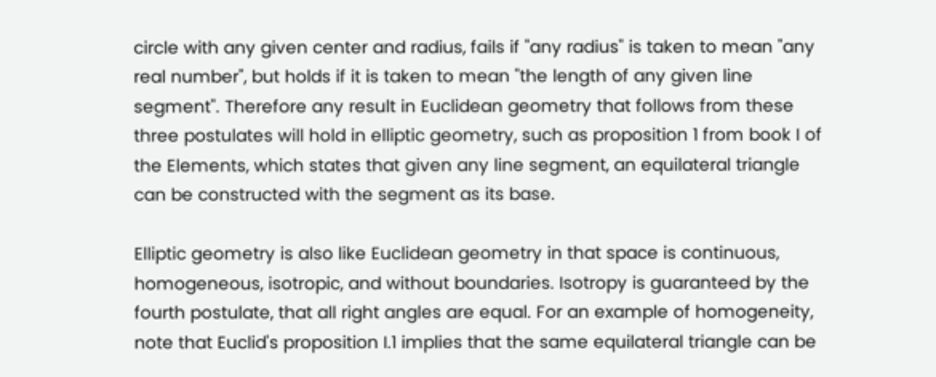circle with any given center and radius, fails if "any radius" is taken to mean "any real number", but holds if it is taken to mean "the length of any given line segment". Therefore any result in Euclidean geometry that follows from these three postulates will hold in elliptic geometry, such as proposition 1 from book I of the Elements, which states that given any line segment, an equilateral triangle can be constructed with the segment as its base.

Elliptic geometry is also like Euclidean geometry in that space is continuous, homogeneous, isotropic, and without boundaries. Isotropy is guaranteed by the fourth postulate, that all right angles are equal. For an example of homogeneity, note that Euclid's proposition I.1 implies that the same equilateral triangle can be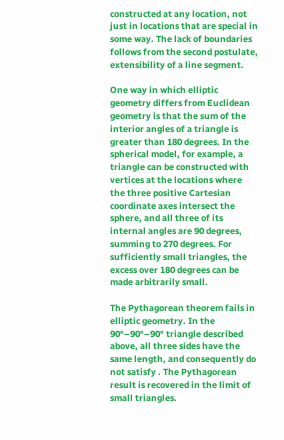constructed at any location, not just in locations that are special in some way. The lack of boundaries follows from the second postulate, extensibility of a line segment.

One way in which elliptic geometry differs from Euclidean geometry is that the sum of the interior angles of a triangle is greater than 180 degrees. In the spherical model, for example, a triangle can be constructed with vertices at the locations where the three positive Cartesian coordinate axes intersect the sphere, and all three of its internal angles are 90 degrees, summing to 270 degrees. For sufficiently small triangles, the excess over 180 degrees can be made arbitrarily small.

The Pythagorean theorem fails in elliptic geometry. In the 90°–90°–90° triangle described above, all three sides have the same length, and consequently do not satisfy . The Pythagorean result is recovered in the limit of small triangles.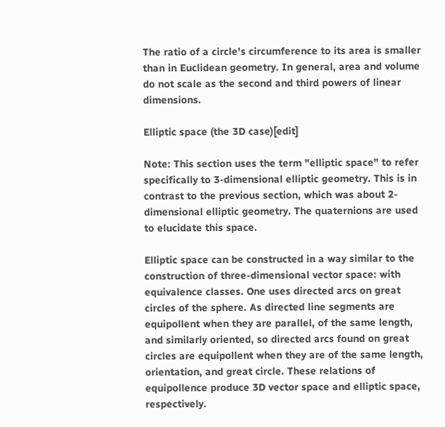The ratio of a circle's circumference to its area is smaller than in Euclidean geometry. In general, area and volume do not scale as the second and third powers of linear dimensions.

Elliptic space (the 3D case)[edit]

Note: This section uses the term "elliptic space" to refer specifically to 3-dimensional elliptic geometry. This is in contrast to the previous section, which was about 2-dimensional elliptic geometry. The quaternions are used to elucidate this space.

Elliptic space can be constructed in a way similar to the construction of three-dimensional vector space: with equivalence classes. One uses directed arcs on great circles of the sphere. As directed line segments are equipollent when they are parallel, of the same length, and similarly oriented, so directed arcs found on great circles are equipollent when they are of the same length, orientation, and great circle. These relations of equipollence produce 3D vector space and elliptic space, respectively.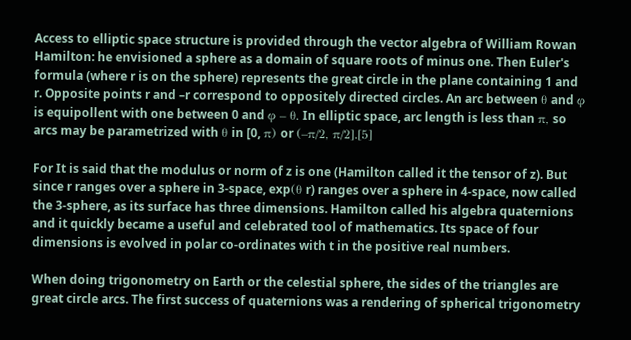Access to elliptic space structure is provided through the vector algebra of William Rowan Hamilton: he envisioned a sphere as a domain of square roots of minus one. Then Euler's formula (where r is on the sphere) represents the great circle in the plane containing 1 and r. Opposite points r and –r correspond to oppositely directed circles. An arc between θ and φ is equipollent with one between 0 and φ – θ. In elliptic space, arc length is less than π, so arcs may be parametrized with θ in [0, π) or (–π/2, π/2].[5]

For It is said that the modulus or norm of z is one (Hamilton called it the tensor of z). But since r ranges over a sphere in 3-space, exp(θ r) ranges over a sphere in 4-space, now called the 3-sphere, as its surface has three dimensions. Hamilton called his algebra quaternions and it quickly became a useful and celebrated tool of mathematics. Its space of four dimensions is evolved in polar co-ordinates with t in the positive real numbers.

When doing trigonometry on Earth or the celestial sphere, the sides of the triangles are great circle arcs. The first success of quaternions was a rendering of spherical trigonometry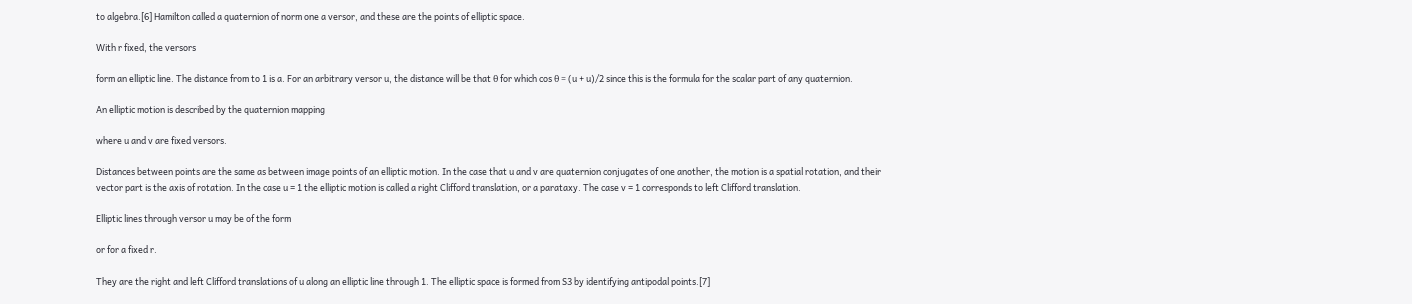to algebra.[6] Hamilton called a quaternion of norm one a versor, and these are the points of elliptic space.

With r fixed, the versors

form an elliptic line. The distance from to 1 is a. For an arbitrary versor u, the distance will be that θ for which cos θ = (u + u)/2 since this is the formula for the scalar part of any quaternion.

An elliptic motion is described by the quaternion mapping

where u and v are fixed versors.

Distances between points are the same as between image points of an elliptic motion. In the case that u and v are quaternion conjugates of one another, the motion is a spatial rotation, and their vector part is the axis of rotation. In the case u = 1 the elliptic motion is called a right Clifford translation, or a parataxy. The case v = 1 corresponds to left Clifford translation.

Elliptic lines through versor u may be of the form

or for a fixed r.

They are the right and left Clifford translations of u along an elliptic line through 1. The elliptic space is formed from S3 by identifying antipodal points.[7]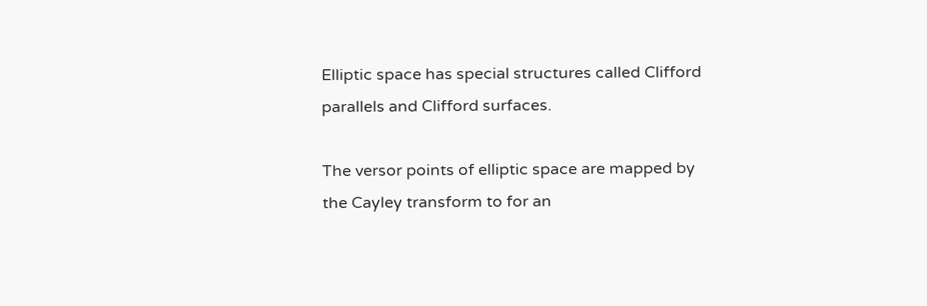Elliptic space has special structures called Clifford parallels and Clifford surfaces.

The versor points of elliptic space are mapped by the Cayley transform to for an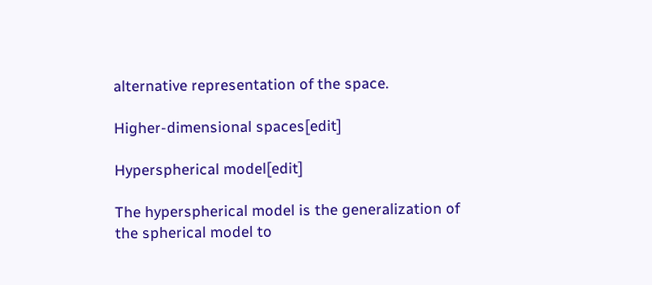alternative representation of the space.

Higher-dimensional spaces[edit]

Hyperspherical model[edit]

The hyperspherical model is the generalization of the spherical model to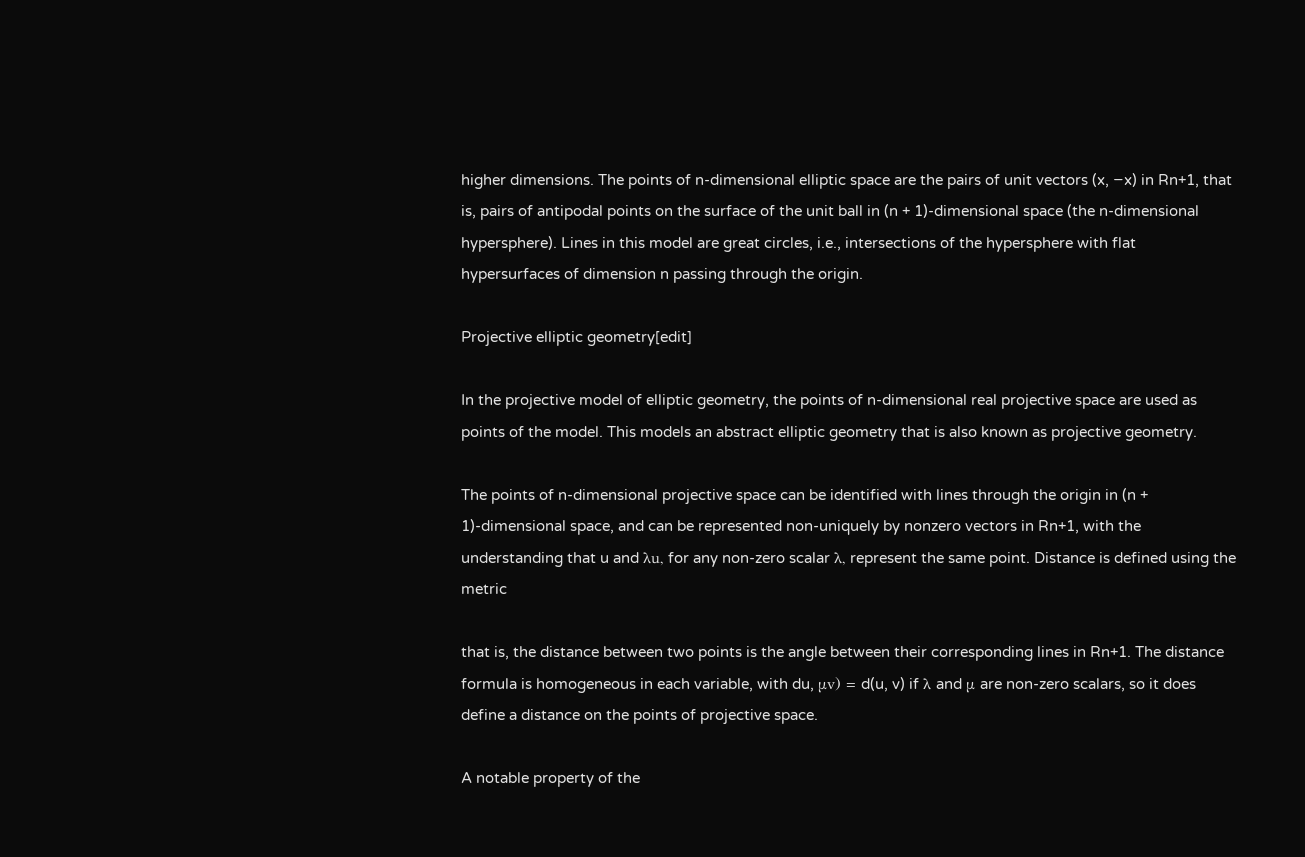higher dimensions. The points of n-dimensional elliptic space are the pairs of unit vectors (x, −x) in Rn+1, that is, pairs of antipodal points on the surface of the unit ball in (n + 1)-dimensional space (the n-dimensional hypersphere). Lines in this model are great circles, i.e., intersections of the hypersphere with flat hypersurfaces of dimension n passing through the origin.

Projective elliptic geometry[edit]

In the projective model of elliptic geometry, the points of n-dimensional real projective space are used as points of the model. This models an abstract elliptic geometry that is also known as projective geometry.

The points of n-dimensional projective space can be identified with lines through the origin in (n + 1)-dimensional space, and can be represented non-uniquely by nonzero vectors in Rn+1, with the understanding that u and λu, for any non-zero scalar λ, represent the same point. Distance is defined using the metric

that is, the distance between two points is the angle between their corresponding lines in Rn+1. The distance formula is homogeneous in each variable, with du, μv) = d(u, v) if λ and μ are non-zero scalars, so it does define a distance on the points of projective space.

A notable property of the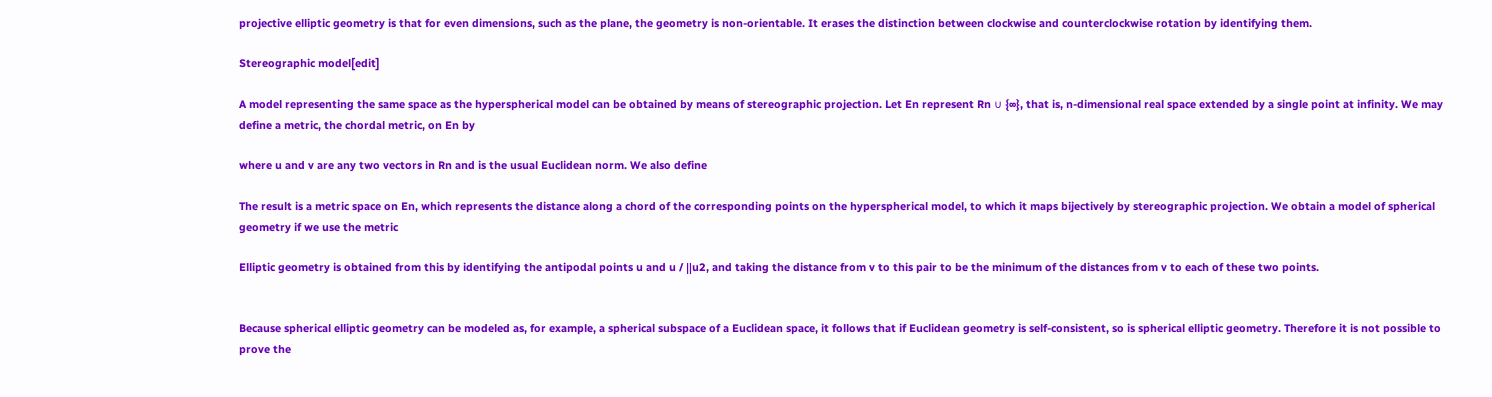projective elliptic geometry is that for even dimensions, such as the plane, the geometry is non-orientable. It erases the distinction between clockwise and counterclockwise rotation by identifying them.

Stereographic model[edit]

A model representing the same space as the hyperspherical model can be obtained by means of stereographic projection. Let En represent Rn ∪ {∞}, that is, n-dimensional real space extended by a single point at infinity. We may define a metric, the chordal metric, on En by

where u and v are any two vectors in Rn and is the usual Euclidean norm. We also define

The result is a metric space on En, which represents the distance along a chord of the corresponding points on the hyperspherical model, to which it maps bijectively by stereographic projection. We obtain a model of spherical geometry if we use the metric

Elliptic geometry is obtained from this by identifying the antipodal points u and u / ‖u2, and taking the distance from v to this pair to be the minimum of the distances from v to each of these two points.


Because spherical elliptic geometry can be modeled as, for example, a spherical subspace of a Euclidean space, it follows that if Euclidean geometry is self-consistent, so is spherical elliptic geometry. Therefore it is not possible to prove the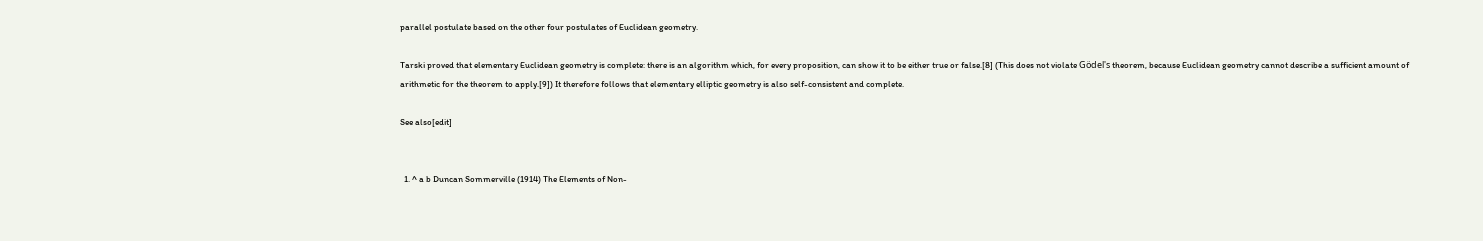parallel postulate based on the other four postulates of Euclidean geometry.

Tarski proved that elementary Euclidean geometry is complete: there is an algorithm which, for every proposition, can show it to be either true or false.[8] (This does not violate Gödel's theorem, because Euclidean geometry cannot describe a sufficient amount of arithmetic for the theorem to apply.[9]) It therefore follows that elementary elliptic geometry is also self-consistent and complete.

See also[edit]


  1. ^ a b Duncan Sommerville (1914) The Elements of Non-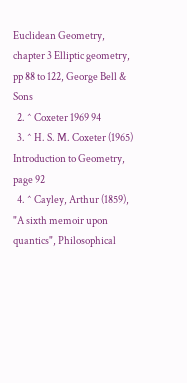Euclidean Geometry, chapter 3 Elliptic geometry, pp 88 to 122, George Bell & Sons
  2. ^ Coxeter 1969 94
  3. ^ H. S. M. Coxeter (1965) Introduction to Geometry, page 92
  4. ^ Cayley, Arthur (1859), "A sixth memoir upon quantics", Philosophical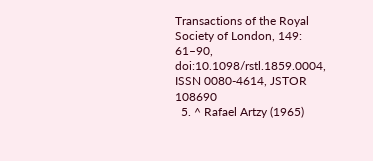Transactions of the Royal Society of London, 149: 61–90, doi:10.1098/rstl.1859.0004, ISSN 0080-4614, JSTOR 108690
  5. ^ Rafael Artzy (1965)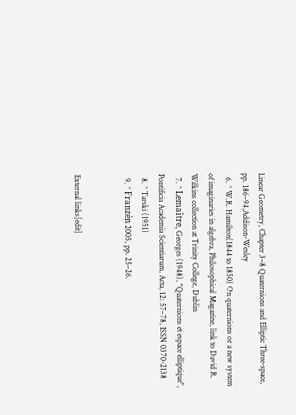Linear Geometry, Chapter 3–8 Quaternions and Elliptic Three-space, pp. 186–94,Addison-Wesley
  6. ^ W.R. Hamilton(1844 to 1850) On quaternions or a new system of imaginaries in algebra, Philosophical Magazine, link to David R. Wilkins collection at Trinity College, Dublin
  7. ^ Lemaître, Georges (1948), "Quaternions et espace elliptique", Pontificia Academia Scientiarum, Acta, 12: 57–78, ISSN 0370-2138
  8. ^ Tarski (1951)
  9. ^ Franzén 2005, pp. 25–26.


External links[edit]